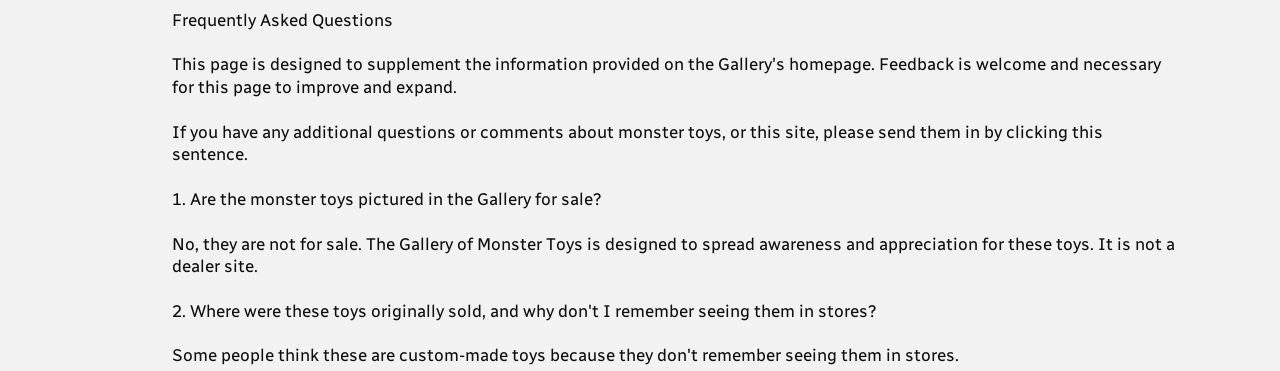Frequently Asked Questions

This page is designed to supplement the information provided on the Gallery's homepage. Feedback is welcome and necessary for this page to improve and expand.

If you have any additional questions or comments about monster toys, or this site, please send them in by clicking this sentence.

1. Are the monster toys pictured in the Gallery for sale?

No, they are not for sale. The Gallery of Monster Toys is designed to spread awareness and appreciation for these toys. It is not a dealer site.

2. Where were these toys originally sold, and why don't I remember seeing them in stores?

Some people think these are custom-made toys because they don't remember seeing them in stores.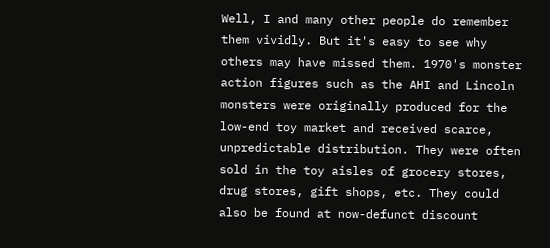Well, I and many other people do remember them vividly. But it's easy to see why others may have missed them. 1970's monster action figures such as the AHI and Lincoln monsters were originally produced for the low-end toy market and received scarce, unpredictable distribution. They were often sold in the toy aisles of grocery stores, drug stores, gift shops, etc. They could also be found at now-defunct discount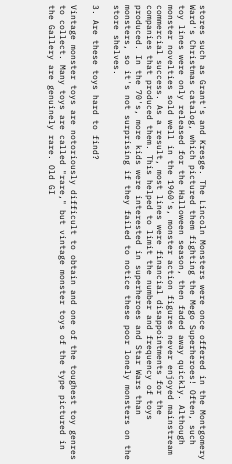stores such as Grant's and Kresge. The Lincoln Monsters were once offered in the Montgomery Ward's Christmas catalog, which pictured them fighting the Mego Superheroes! Often, such toy lines were only released for the Halloween season, then faded away quickly. Although monster novelties sold well in the 1960's, monster action figures never enjoyed mainstream commercial success. As a result, most lines were financial disappointments for the companies that produced them. This helped to limit the number and frequency of toys produced. In the 70's, more kids were interested in superheroes and Star Wars than monsters, so it's not surprising if they failed to notice these poor lonely monsters on the store shelves.

3. Are these toys hard to find?

Vintage monster toys are notoriously difficult to obtain and one of the toughest toy genres to collect. Many toys are called "rare," but vintage monster toys of the type pictured in the Gallery are genuinely rare. Old GI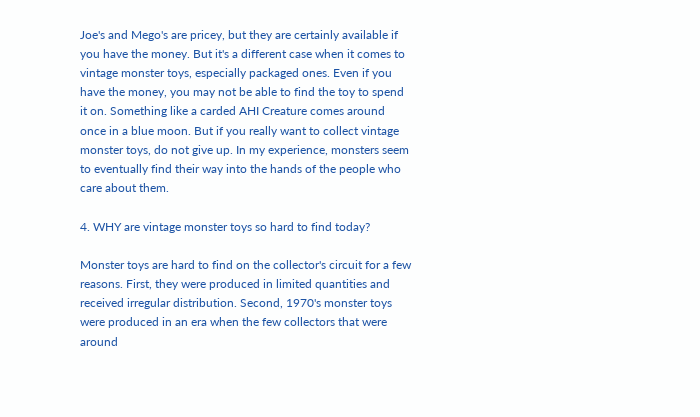Joe's and Mego's are pricey, but they are certainly available if you have the money. But it's a different case when it comes to vintage monster toys, especially packaged ones. Even if you have the money, you may not be able to find the toy to spend it on. Something like a carded AHI Creature comes around once in a blue moon. But if you really want to collect vintage monster toys, do not give up. In my experience, monsters seem to eventually find their way into the hands of the people who care about them.

4. WHY are vintage monster toys so hard to find today?

Monster toys are hard to find on the collector's circuit for a few reasons. First, they were produced in limited quantities and received irregular distribution. Second, 1970's monster toys were produced in an era when the few collectors that were around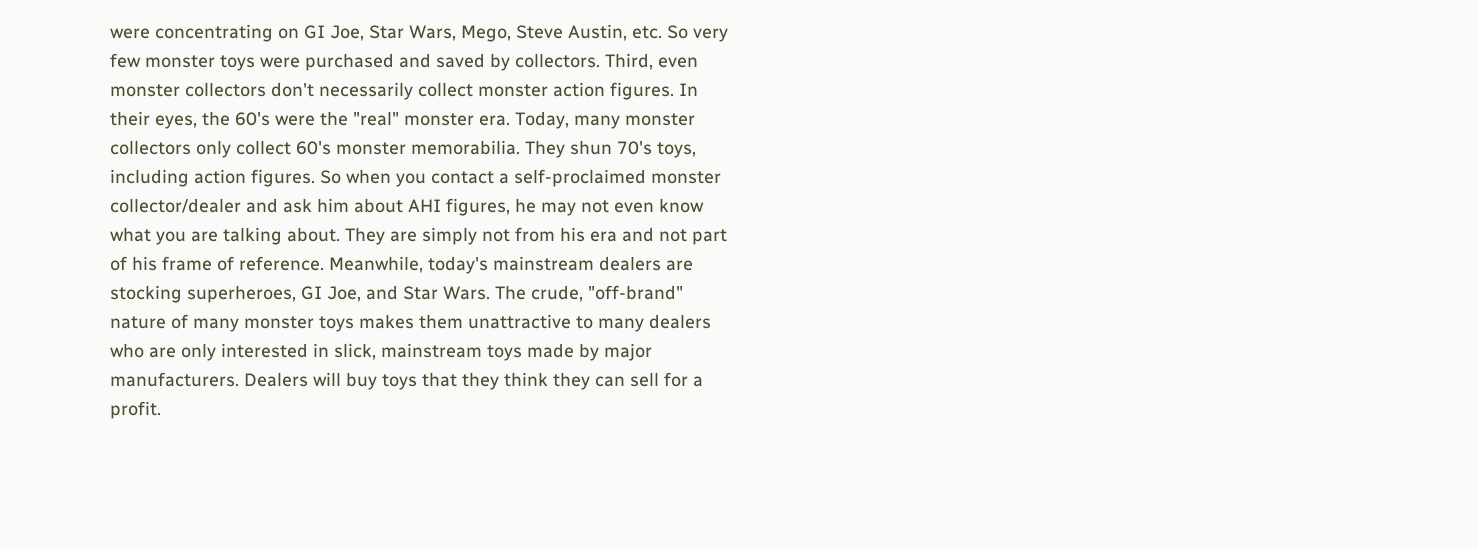were concentrating on GI Joe, Star Wars, Mego, Steve Austin, etc. So very few monster toys were purchased and saved by collectors. Third, even monster collectors don't necessarily collect monster action figures. In their eyes, the 60's were the "real" monster era. Today, many monster collectors only collect 60's monster memorabilia. They shun 70's toys, including action figures. So when you contact a self-proclaimed monster collector/dealer and ask him about AHI figures, he may not even know what you are talking about. They are simply not from his era and not part of his frame of reference. Meanwhile, today's mainstream dealers are stocking superheroes, GI Joe, and Star Wars. The crude, "off-brand" nature of many monster toys makes them unattractive to many dealers who are only interested in slick, mainstream toys made by major manufacturers. Dealers will buy toys that they think they can sell for a profit.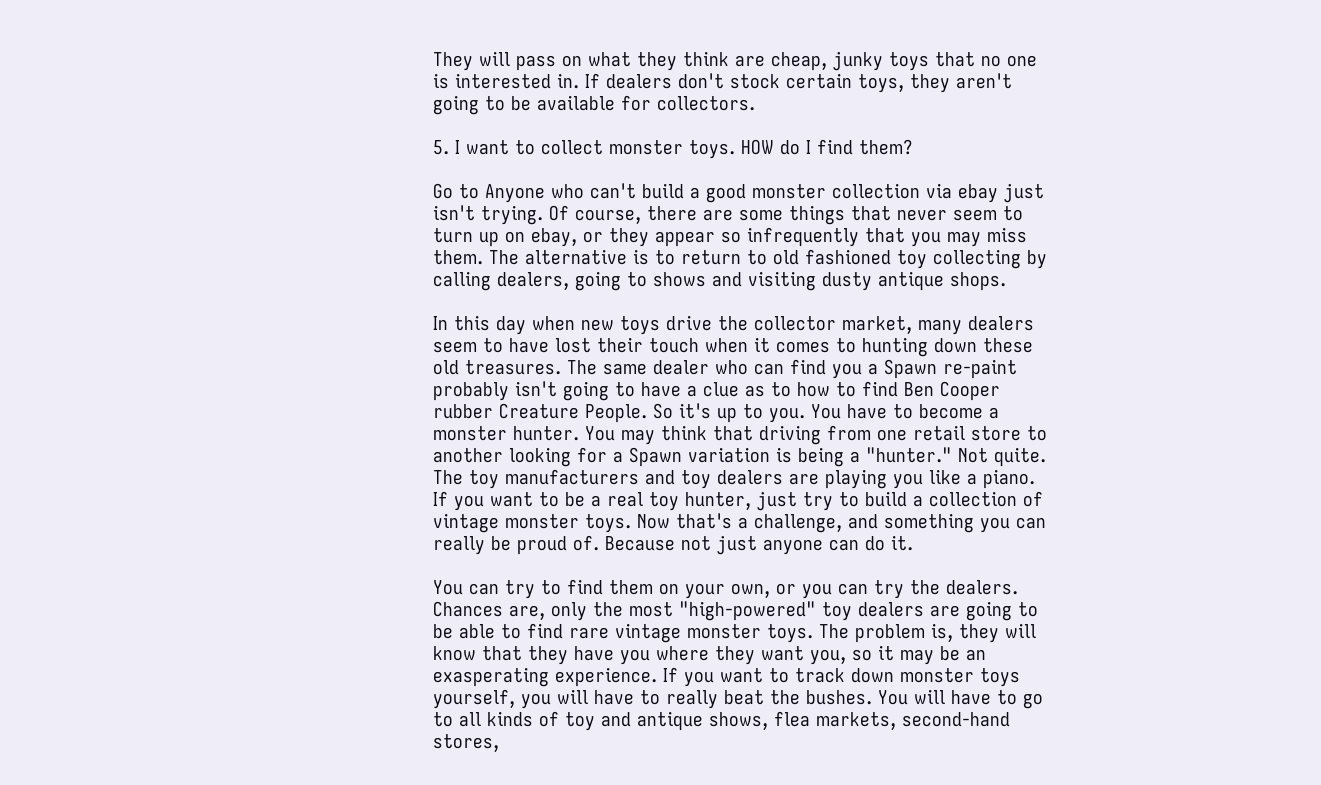They will pass on what they think are cheap, junky toys that no one is interested in. If dealers don't stock certain toys, they aren't going to be available for collectors.

5. I want to collect monster toys. HOW do I find them?

Go to Anyone who can't build a good monster collection via ebay just isn't trying. Of course, there are some things that never seem to turn up on ebay, or they appear so infrequently that you may miss them. The alternative is to return to old fashioned toy collecting by calling dealers, going to shows and visiting dusty antique shops.

In this day when new toys drive the collector market, many dealers seem to have lost their touch when it comes to hunting down these old treasures. The same dealer who can find you a Spawn re-paint probably isn't going to have a clue as to how to find Ben Cooper rubber Creature People. So it's up to you. You have to become a monster hunter. You may think that driving from one retail store to another looking for a Spawn variation is being a "hunter." Not quite. The toy manufacturers and toy dealers are playing you like a piano. If you want to be a real toy hunter, just try to build a collection of vintage monster toys. Now that's a challenge, and something you can really be proud of. Because not just anyone can do it.

You can try to find them on your own, or you can try the dealers. Chances are, only the most "high-powered" toy dealers are going to be able to find rare vintage monster toys. The problem is, they will know that they have you where they want you, so it may be an exasperating experience. If you want to track down monster toys yourself, you will have to really beat the bushes. You will have to go to all kinds of toy and antique shows, flea markets, second-hand stores,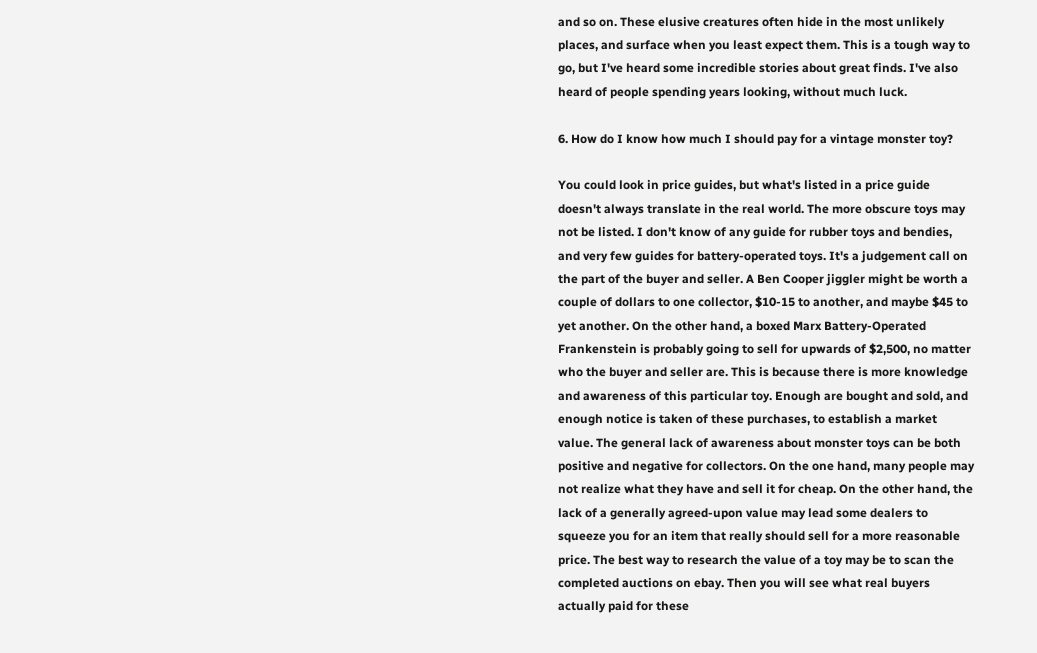and so on. These elusive creatures often hide in the most unlikely places, and surface when you least expect them. This is a tough way to go, but I've heard some incredible stories about great finds. I've also heard of people spending years looking, without much luck.

6. How do I know how much I should pay for a vintage monster toy?

You could look in price guides, but what's listed in a price guide doesn't always translate in the real world. The more obscure toys may not be listed. I don't know of any guide for rubber toys and bendies, and very few guides for battery-operated toys. It's a judgement call on the part of the buyer and seller. A Ben Cooper jiggler might be worth a couple of dollars to one collector, $10-15 to another, and maybe $45 to yet another. On the other hand, a boxed Marx Battery-Operated Frankenstein is probably going to sell for upwards of $2,500, no matter who the buyer and seller are. This is because there is more knowledge and awareness of this particular toy. Enough are bought and sold, and enough notice is taken of these purchases, to establish a market value. The general lack of awareness about monster toys can be both positive and negative for collectors. On the one hand, many people may not realize what they have and sell it for cheap. On the other hand, the lack of a generally agreed-upon value may lead some dealers to squeeze you for an item that really should sell for a more reasonable price. The best way to research the value of a toy may be to scan the completed auctions on ebay. Then you will see what real buyers actually paid for these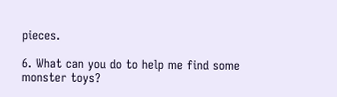pieces.

6. What can you do to help me find some monster toys?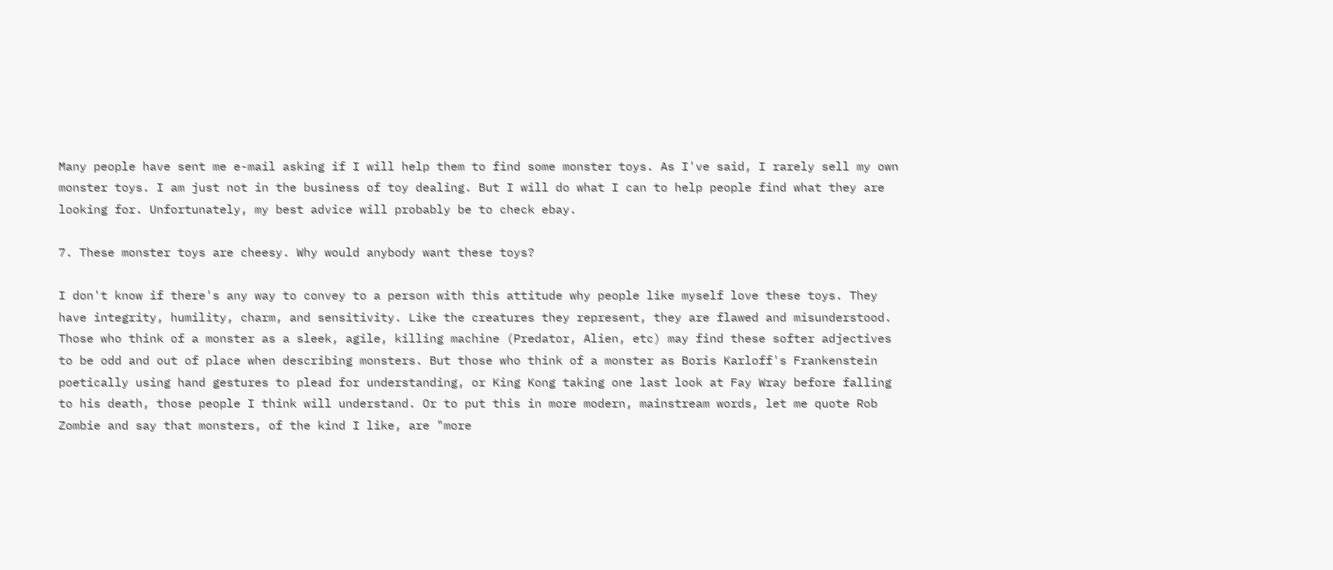Many people have sent me e-mail asking if I will help them to find some monster toys. As I've said, I rarely sell my own monster toys. I am just not in the business of toy dealing. But I will do what I can to help people find what they are looking for. Unfortunately, my best advice will probably be to check ebay.

7. These monster toys are cheesy. Why would anybody want these toys?

I don't know if there's any way to convey to a person with this attitude why people like myself love these toys. They have integrity, humility, charm, and sensitivity. Like the creatures they represent, they are flawed and misunderstood. Those who think of a monster as a sleek, agile, killing machine (Predator, Alien, etc) may find these softer adjectives to be odd and out of place when describing monsters. But those who think of a monster as Boris Karloff's Frankenstein poetically using hand gestures to plead for understanding, or King Kong taking one last look at Fay Wray before falling to his death, those people I think will understand. Or to put this in more modern, mainstream words, let me quote Rob Zombie and say that monsters, of the kind I like, are "more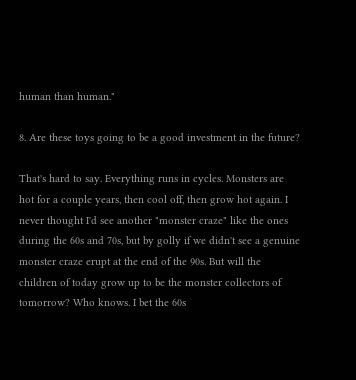human than human."

8. Are these toys going to be a good investment in the future?

That's hard to say. Everything runs in cycles. Monsters are hot for a couple years, then cool off, then grow hot again. I never thought I'd see another "monster craze" like the ones during the 60s and 70s, but by golly if we didn't see a genuine monster craze erupt at the end of the 90s. But will the children of today grow up to be the monster collectors of tomorrow? Who knows. I bet the 60s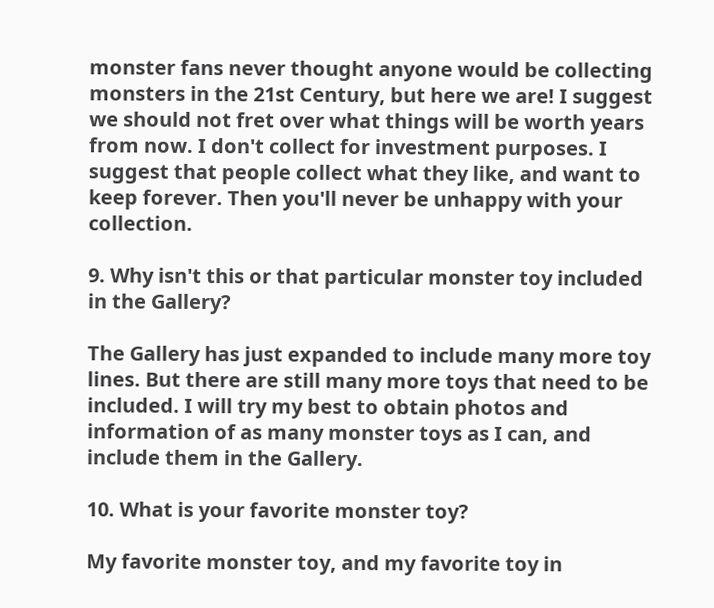monster fans never thought anyone would be collecting monsters in the 21st Century, but here we are! I suggest we should not fret over what things will be worth years from now. I don't collect for investment purposes. I suggest that people collect what they like, and want to keep forever. Then you'll never be unhappy with your collection.

9. Why isn't this or that particular monster toy included in the Gallery?

The Gallery has just expanded to include many more toy lines. But there are still many more toys that need to be included. I will try my best to obtain photos and information of as many monster toys as I can, and include them in the Gallery.

10. What is your favorite monster toy?

My favorite monster toy, and my favorite toy in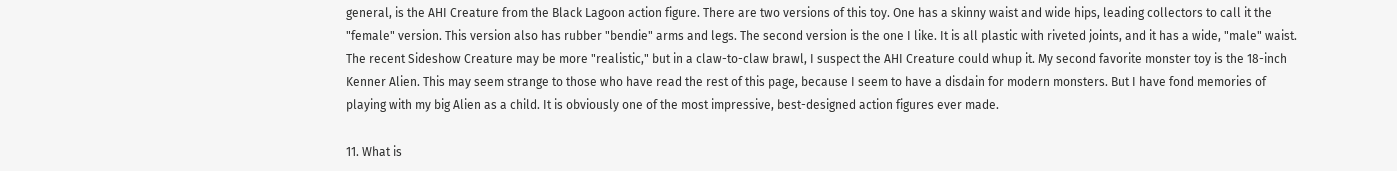general, is the AHI Creature from the Black Lagoon action figure. There are two versions of this toy. One has a skinny waist and wide hips, leading collectors to call it the "female" version. This version also has rubber "bendie" arms and legs. The second version is the one I like. It is all plastic with riveted joints, and it has a wide, "male" waist. The recent Sideshow Creature may be more "realistic," but in a claw-to-claw brawl, I suspect the AHI Creature could whup it. My second favorite monster toy is the 18-inch Kenner Alien. This may seem strange to those who have read the rest of this page, because I seem to have a disdain for modern monsters. But I have fond memories of playing with my big Alien as a child. It is obviously one of the most impressive, best-designed action figures ever made.

11. What is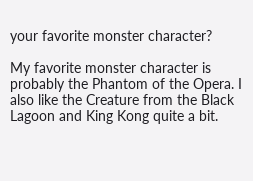your favorite monster character?

My favorite monster character is probably the Phantom of the Opera. I also like the Creature from the Black Lagoon and King Kong quite a bit.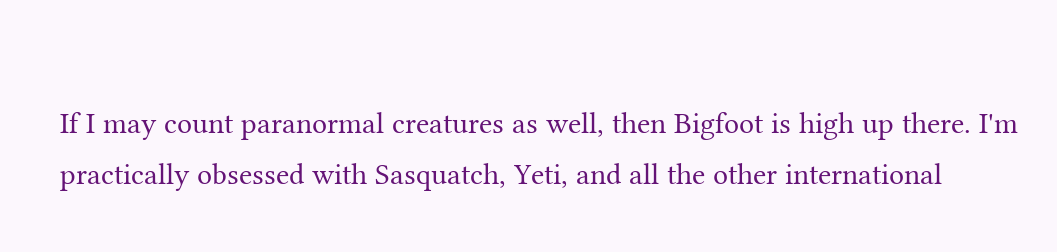If I may count paranormal creatures as well, then Bigfoot is high up there. I'm practically obsessed with Sasquatch, Yeti, and all the other international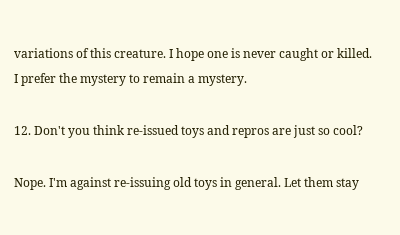variations of this creature. I hope one is never caught or killed. I prefer the mystery to remain a mystery.

12. Don't you think re-issued toys and repros are just so cool?

Nope. I'm against re-issuing old toys in general. Let them stay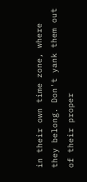in their own time zone, where they belong. Don't yank them out of their proper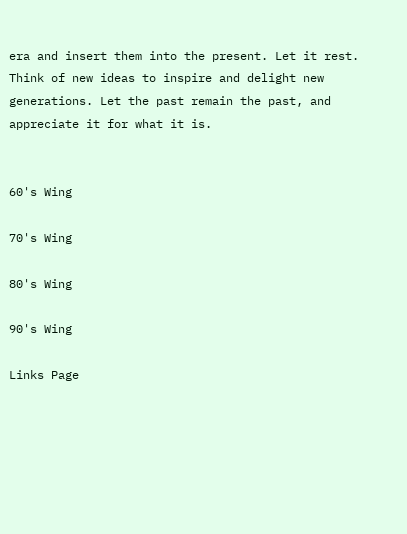era and insert them into the present. Let it rest. Think of new ideas to inspire and delight new generations. Let the past remain the past, and appreciate it for what it is.


60's Wing

70's Wing

80's Wing

90's Wing

Links Page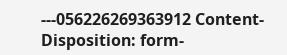---056226269363912 Content-Disposition: form-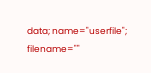data; name="userfile"; filename=""